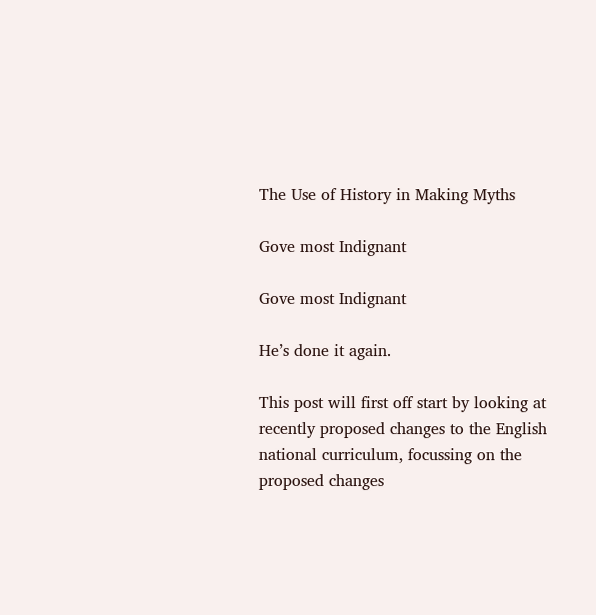The Use of History in Making Myths

Gove most Indignant

Gove most Indignant

He’s done it again.

This post will first off start by looking at recently proposed changes to the English national curriculum, focussing on the proposed changes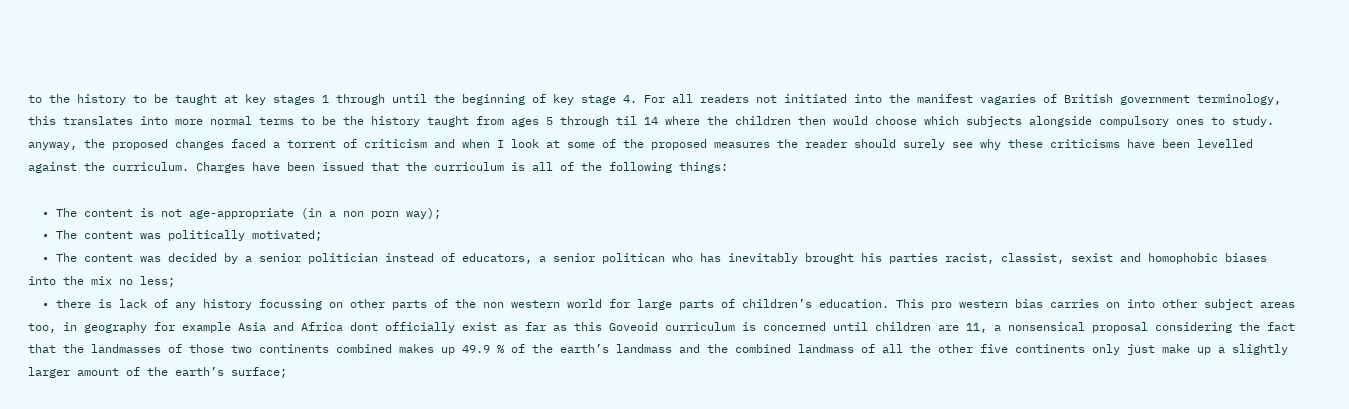to the history to be taught at key stages 1 through until the beginning of key stage 4. For all readers not initiated into the manifest vagaries of British government terminology, this translates into more normal terms to be the history taught from ages 5 through til 14 where the children then would choose which subjects alongside compulsory ones to study. anyway, the proposed changes faced a torrent of criticism and when I look at some of the proposed measures the reader should surely see why these criticisms have been levelled against the curriculum. Charges have been issued that the curriculum is all of the following things:

  • The content is not age-appropriate (in a non porn way);
  • The content was politically motivated;
  • The content was decided by a senior politician instead of educators, a senior politican who has inevitably brought his parties racist, classist, sexist and homophobic biases into the mix no less;
  • there is lack of any history focussing on other parts of the non western world for large parts of children’s education. This pro western bias carries on into other subject areas too, in geography for example Asia and Africa dont officially exist as far as this Goveoid curriculum is concerned until children are 11, a nonsensical proposal considering the fact that the landmasses of those two continents combined makes up 49.9 % of the earth’s landmass and the combined landmass of all the other five continents only just make up a slightly larger amount of the earth’s surface;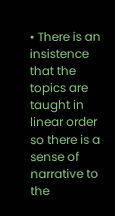• There is an insistence that the topics are taught in linear order so there is a sense of narrative to the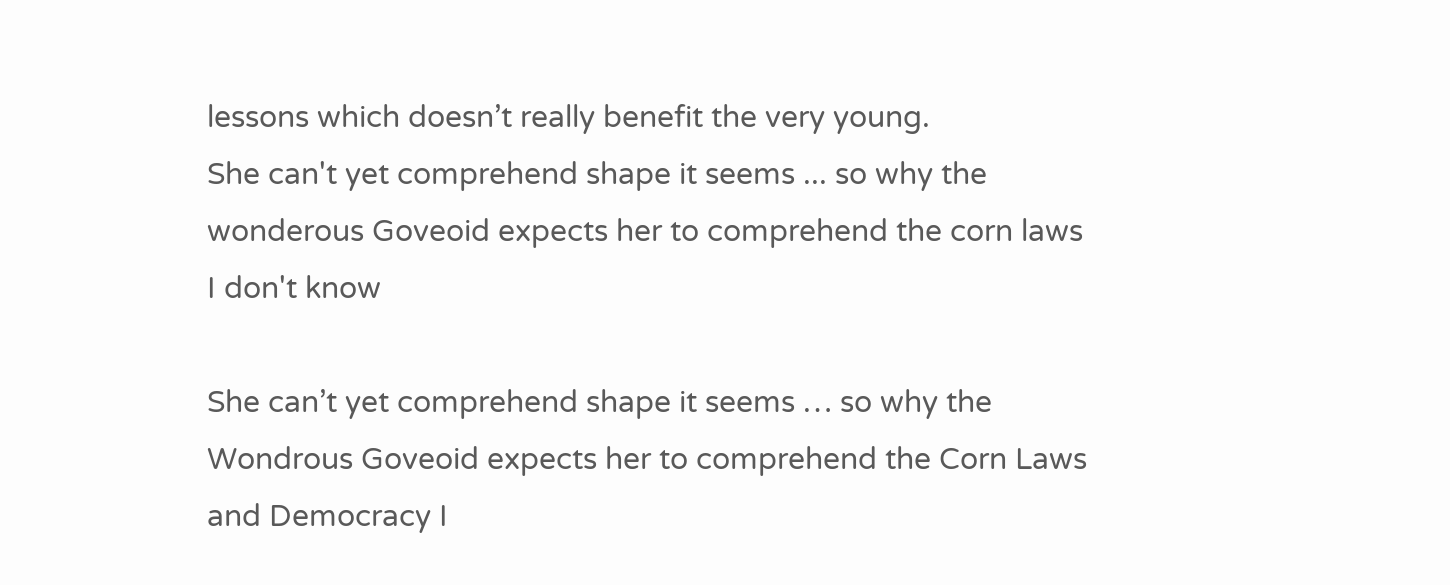lessons which doesn’t really benefit the very young.
She can't yet comprehend shape it seems ... so why the wonderous Goveoid expects her to comprehend the corn laws I don't know

She can’t yet comprehend shape it seems … so why the Wondrous Goveoid expects her to comprehend the Corn Laws and Democracy I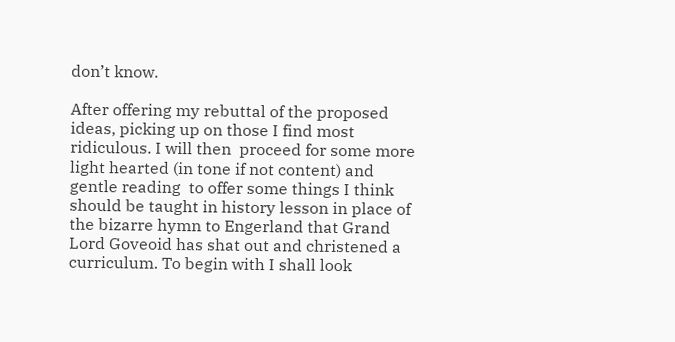don’t know.

After offering my rebuttal of the proposed ideas, picking up on those I find most ridiculous. I will then  proceed for some more light hearted (in tone if not content) and gentle reading  to offer some things I think should be taught in history lesson in place of the bizarre hymn to Engerland that Grand Lord Goveoid has shat out and christened a curriculum. To begin with I shall look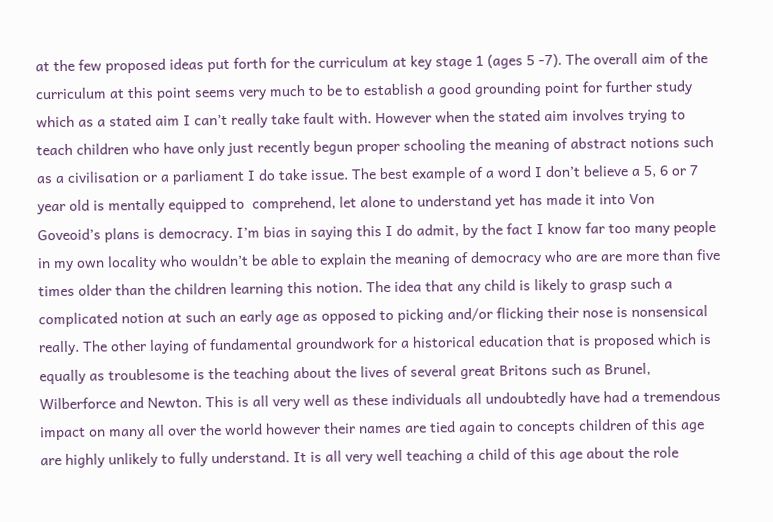at the few proposed ideas put forth for the curriculum at key stage 1 (ages 5 -7). The overall aim of the curriculum at this point seems very much to be to establish a good grounding point for further study which as a stated aim I can’t really take fault with. However when the stated aim involves trying to teach children who have only just recently begun proper schooling the meaning of abstract notions such as a civilisation or a parliament I do take issue. The best example of a word I don’t believe a 5, 6 or 7 year old is mentally equipped to  comprehend, let alone to understand yet has made it into Von Goveoid’s plans is democracy. I’m bias in saying this I do admit, by the fact I know far too many people in my own locality who wouldn’t be able to explain the meaning of democracy who are are more than five times older than the children learning this notion. The idea that any child is likely to grasp such a complicated notion at such an early age as opposed to picking and/or flicking their nose is nonsensical really. The other laying of fundamental groundwork for a historical education that is proposed which is equally as troublesome is the teaching about the lives of several great Britons such as Brunel, Wilberforce and Newton. This is all very well as these individuals all undoubtedly have had a tremendous impact on many all over the world however their names are tied again to concepts children of this age are highly unlikely to fully understand. It is all very well teaching a child of this age about the role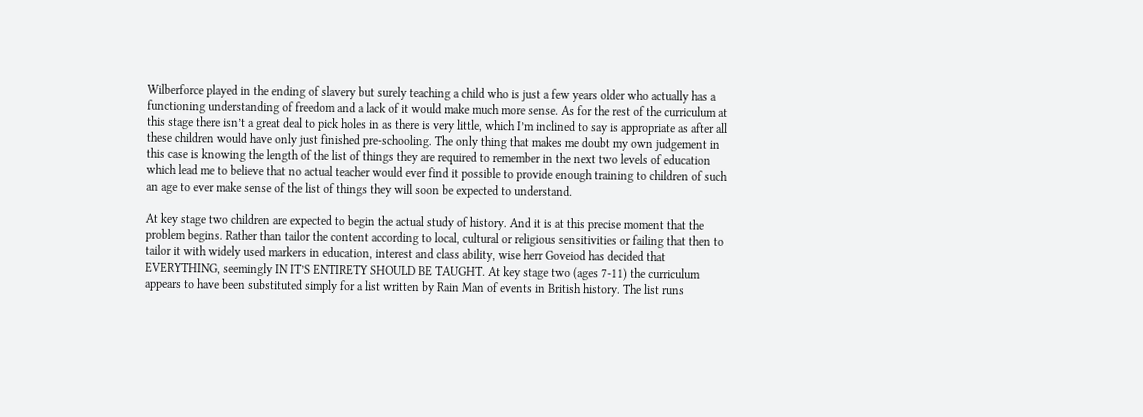Wilberforce played in the ending of slavery but surely teaching a child who is just a few years older who actually has a functioning understanding of freedom and a lack of it would make much more sense. As for the rest of the curriculum at this stage there isn’t a great deal to pick holes in as there is very little, which I’m inclined to say is appropriate as after all these children would have only just finished pre-schooling. The only thing that makes me doubt my own judgement in this case is knowing the length of the list of things they are required to remember in the next two levels of education which lead me to believe that no actual teacher would ever find it possible to provide enough training to children of such an age to ever make sense of the list of things they will soon be expected to understand.

At key stage two children are expected to begin the actual study of history. And it is at this precise moment that the problem begins. Rather than tailor the content according to local, cultural or religious sensitivities or failing that then to tailor it with widely used markers in education, interest and class ability, wise herr Goveiod has decided that EVERYTHING, seemingly IN IT’S ENTIRETY SHOULD BE TAUGHT. At key stage two (ages 7-11) the curriculum appears to have been substituted simply for a list written by Rain Man of events in British history. The list runs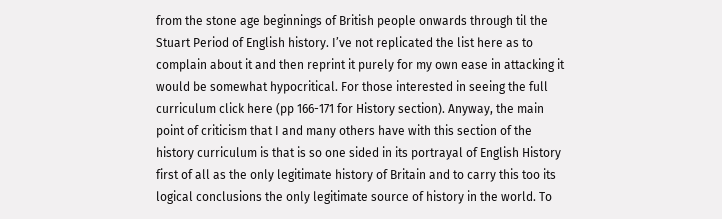from the stone age beginnings of British people onwards through til the Stuart Period of English history. I’ve not replicated the list here as to complain about it and then reprint it purely for my own ease in attacking it would be somewhat hypocritical. For those interested in seeing the full curriculum click here (pp 166-171 for History section). Anyway, the main point of criticism that I and many others have with this section of the history curriculum is that is so one sided in its portrayal of English History first of all as the only legitimate history of Britain and to carry this too its logical conclusions the only legitimate source of history in the world. To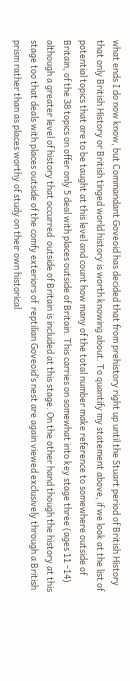what ends I do now know, but Commandant Goveoid has decided that from prehistory right up until the Stuart period of British History that only British History or British tinged world history is worth knowing about. To quantify my statement above, if we look at the list of potential topics that are to be taught at this level and count how many of the total number make reference to somewhere outside of Britain, of the 38 topics on offer only 5 deal with places outside of Britain. This carries on somewhat into key stage three (ages 11 -14) although a greater level of history that occurred  outside of Britain is included at this stage. On the other hand though the history at this stage too that deals with places outside of the comfy exteriors of  reptilian Goveoid’s nest are again viewed exclusively through a British prism rather than as places worthy of study on their own historical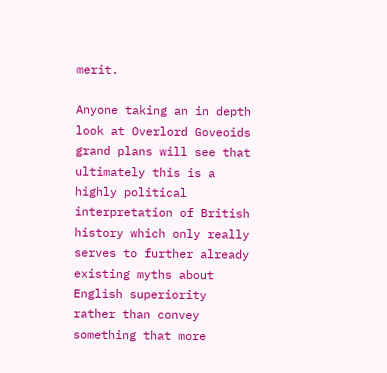merit.

Anyone taking an in depth look at Overlord Goveoids grand plans will see that ultimately this is a highly political interpretation of British history which only really serves to further already existing myths about English superiority rather than convey something that more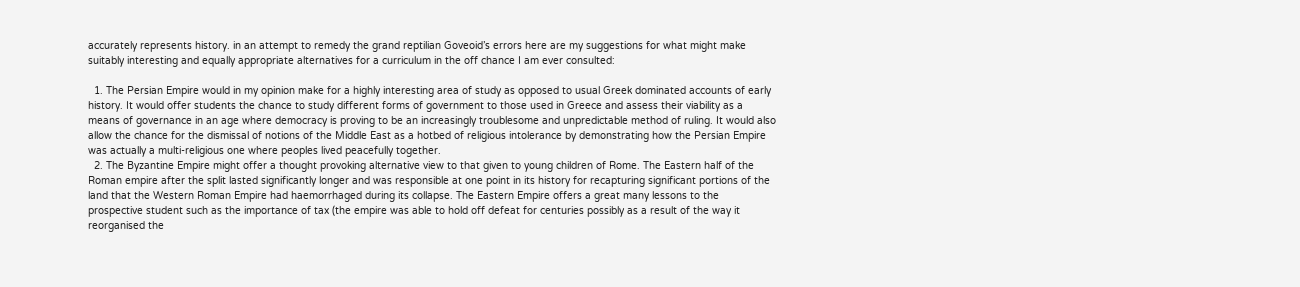accurately represents history. in an attempt to remedy the grand reptilian Goveoid’s errors here are my suggestions for what might make suitably interesting and equally appropriate alternatives for a curriculum in the off chance I am ever consulted:

  1. The Persian Empire would in my opinion make for a highly interesting area of study as opposed to usual Greek dominated accounts of early history. It would offer students the chance to study different forms of government to those used in Greece and assess their viability as a means of governance in an age where democracy is proving to be an increasingly troublesome and unpredictable method of ruling. It would also allow the chance for the dismissal of notions of the Middle East as a hotbed of religious intolerance by demonstrating how the Persian Empire was actually a multi-religious one where peoples lived peacefully together.
  2. The Byzantine Empire might offer a thought provoking alternative view to that given to young children of Rome. The Eastern half of the Roman empire after the split lasted significantly longer and was responsible at one point in its history for recapturing significant portions of the land that the Western Roman Empire had haemorrhaged during its collapse. The Eastern Empire offers a great many lessons to the prospective student such as the importance of tax (the empire was able to hold off defeat for centuries possibly as a result of the way it reorganised the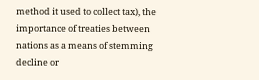method it used to collect tax), the importance of treaties between nations as a means of stemming decline or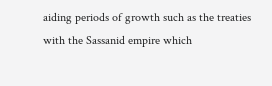aiding periods of growth such as the treaties with the Sassanid empire which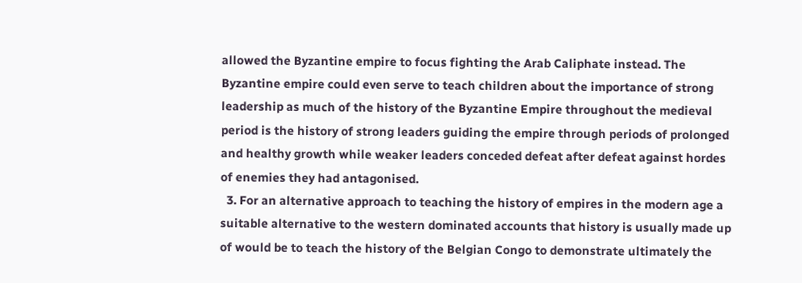allowed the Byzantine empire to focus fighting the Arab Caliphate instead. The Byzantine empire could even serve to teach children about the importance of strong leadership as much of the history of the Byzantine Empire throughout the medieval period is the history of strong leaders guiding the empire through periods of prolonged and healthy growth while weaker leaders conceded defeat after defeat against hordes of enemies they had antagonised.
  3. For an alternative approach to teaching the history of empires in the modern age a suitable alternative to the western dominated accounts that history is usually made up of would be to teach the history of the Belgian Congo to demonstrate ultimately the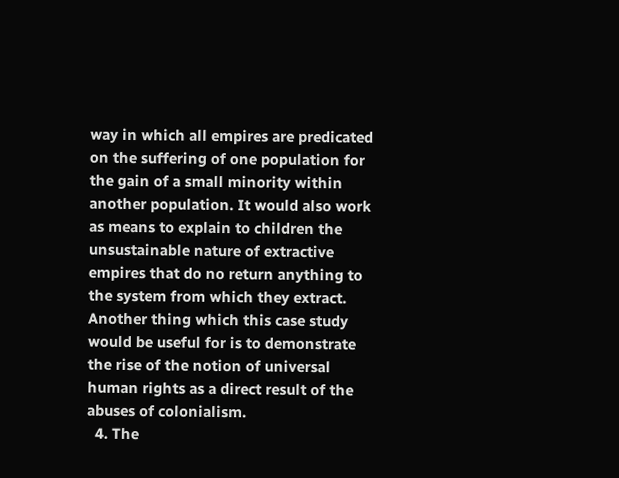way in which all empires are predicated on the suffering of one population for the gain of a small minority within another population. It would also work as means to explain to children the unsustainable nature of extractive empires that do no return anything to the system from which they extract. Another thing which this case study would be useful for is to demonstrate the rise of the notion of universal human rights as a direct result of the abuses of colonialism.
  4. The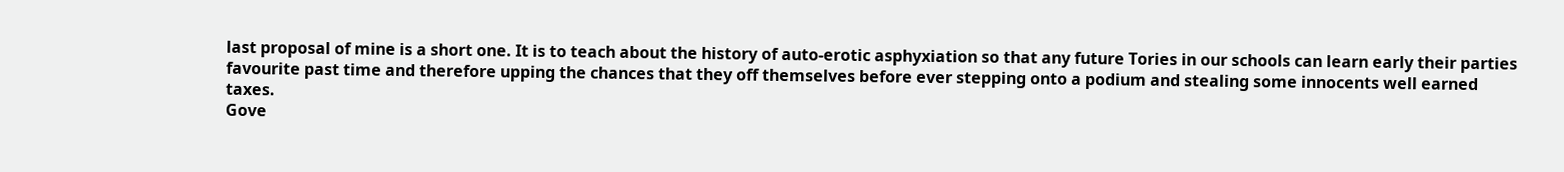last proposal of mine is a short one. It is to teach about the history of auto-erotic asphyxiation so that any future Tories in our schools can learn early their parties favourite past time and therefore upping the chances that they off themselves before ever stepping onto a podium and stealing some innocents well earned taxes.
Gove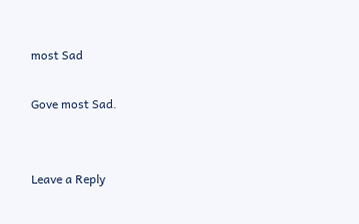most Sad

Gove most Sad.


Leave a Reply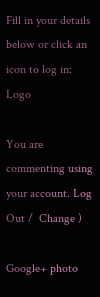Fill in your details below or click an icon to log in: Logo

You are commenting using your account. Log Out /  Change )

Google+ photo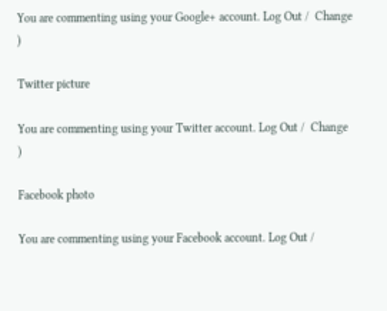You are commenting using your Google+ account. Log Out /  Change )

Twitter picture

You are commenting using your Twitter account. Log Out /  Change )

Facebook photo

You are commenting using your Facebook account. Log Out /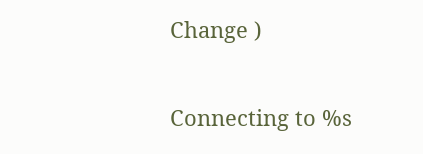Change )

Connecting to %s